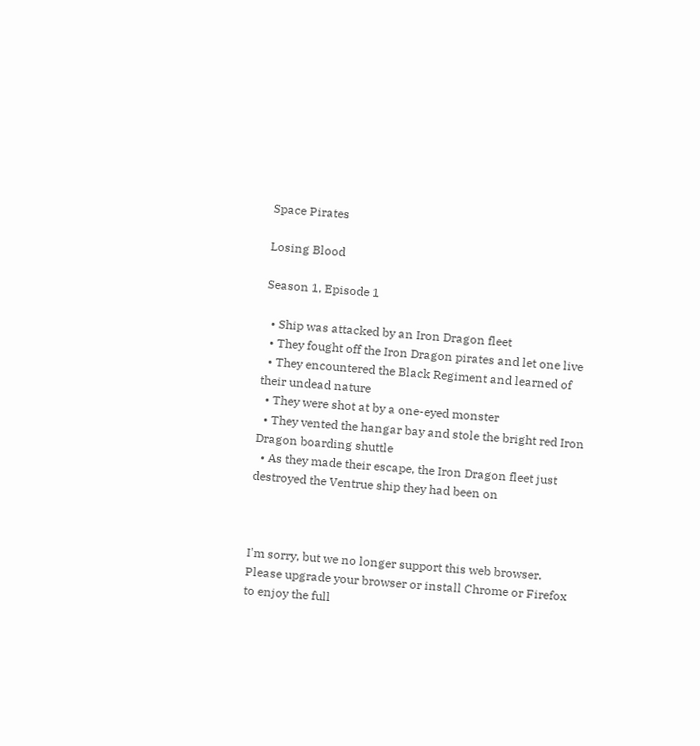Space Pirates

Losing Blood

Season 1, Episode 1

  • Ship was attacked by an Iron Dragon fleet
  • They fought off the Iron Dragon pirates and let one live
  • They encountered the Black Regiment and learned of their undead nature
  • They were shot at by a one-eyed monster
  • They vented the hangar bay and stole the bright red Iron Dragon boarding shuttle
  • As they made their escape, the Iron Dragon fleet just destroyed the Ventrue ship they had been on



I'm sorry, but we no longer support this web browser. Please upgrade your browser or install Chrome or Firefox to enjoy the full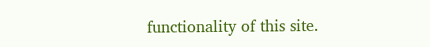functionality of this site.